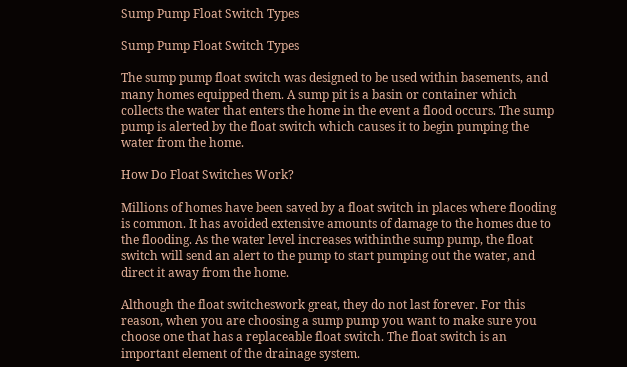Sump Pump Float Switch Types

Sump Pump Float Switch Types

The sump pump float switch was designed to be used within basements, and many homes equipped them. A sump pit is a basin or container which collects the water that enters the home in the event a flood occurs. The sump pump is alerted by the float switch which causes it to begin pumping the water from the home.

How Do Float Switches Work?

Millions of homes have been saved by a float switch in places where flooding is common. It has avoided extensive amounts of damage to the homes due to the flooding. As the water level increases withinthe sump pump, the float switch will send an alert to the pump to start pumping out the water, and direct it away from the home.

Although the float switcheswork great, they do not last forever. For this reason, when you are choosing a sump pump you want to make sure you choose one that has a replaceable float switch. The float switch is an important element of the drainage system.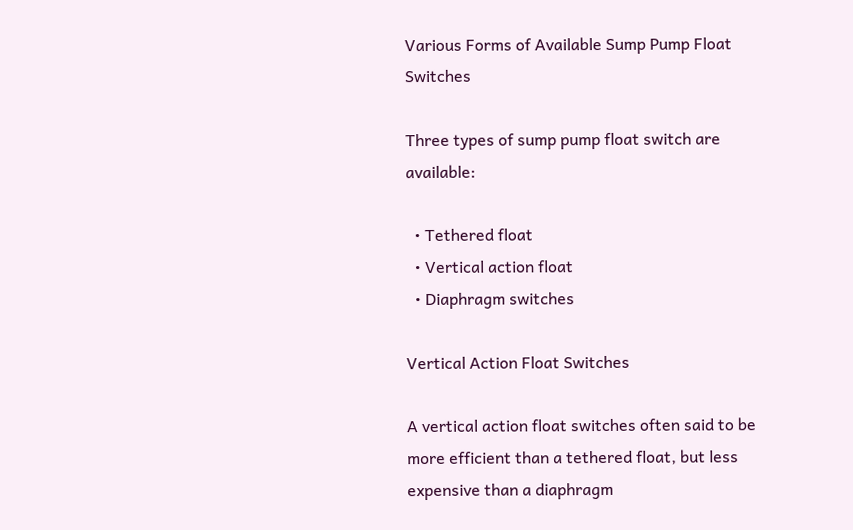Various Forms of Available Sump Pump Float Switches

Three types of sump pump float switch are available:

  • Tethered float
  • Vertical action float
  • Diaphragm switches

Vertical Action Float Switches

A vertical action float switches often said to be more efficient than a tethered float, but less expensive than a diaphragm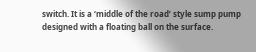switch. It is a ‘middle of the road’ style sump pump designed with a floating ball on the surface.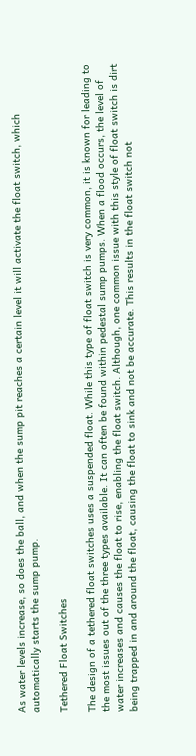As water levels increase, so does the ball, and when the sump pit reaches a certain level it will activate the float switch, which automatically starts the sump pump.

Tethered Float Switches

The design of a tethered float switches uses a suspended float. While this type of float switch is very common, it is known for leading to the most issues out of the three types available. It can often be found within pedestal sump pumps. When a flood occurs, the level of water increases and causes the float to rise, enabling the float switch. Although, one common issue with this style of float switch is dirt being trapped in and around the float, causing the float to sink and not be accurate. This results in the float switch not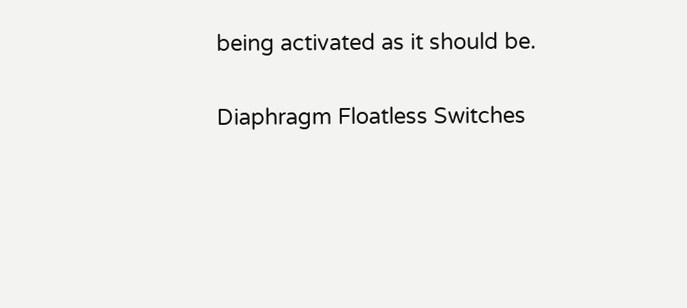being activated as it should be.

Diaphragm Floatless Switches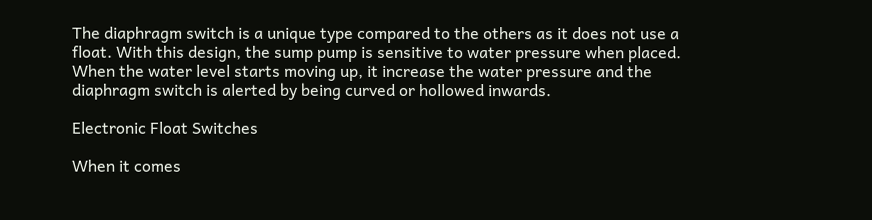The diaphragm switch is a unique type compared to the others as it does not use a float. With this design, the sump pump is sensitive to water pressure when placed. When the water level starts moving up, it increase the water pressure and the diaphragm switch is alerted by being curved or hollowed inwards.

Electronic Float Switches

When it comes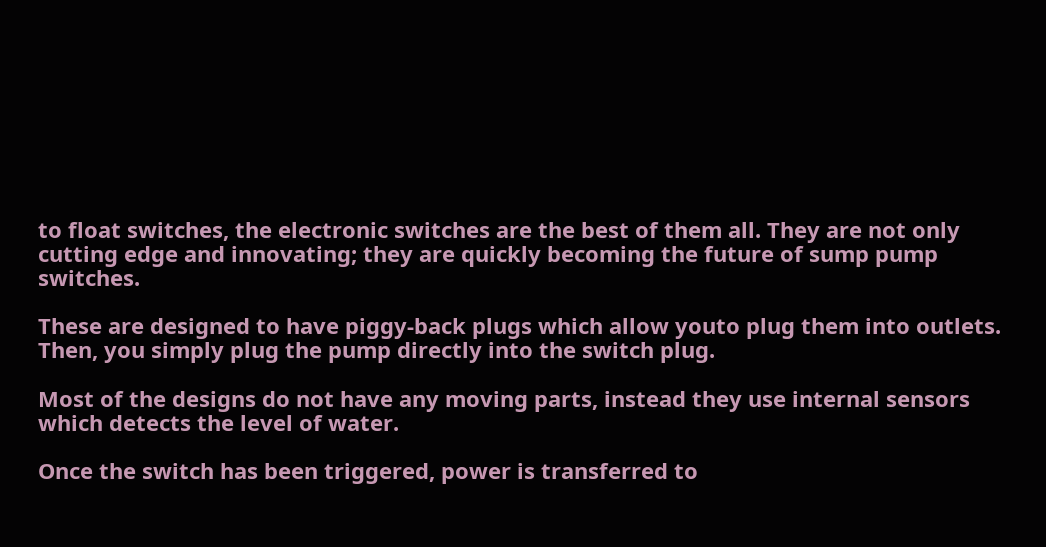to float switches, the electronic switches are the best of them all. They are not only cutting edge and innovating; they are quickly becoming the future of sump pump switches.

These are designed to have piggy-back plugs which allow youto plug them into outlets. Then, you simply plug the pump directly into the switch plug.

Most of the designs do not have any moving parts, instead they use internal sensors which detects the level of water.

Once the switch has been triggered, power is transferred to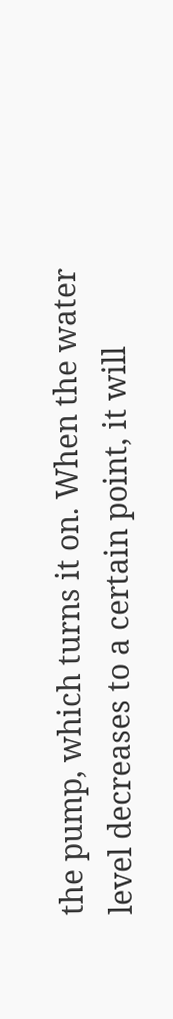the pump, which turns it on. When the water level decreases to a certain point, it will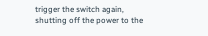trigger the switch again, shutting off the power to the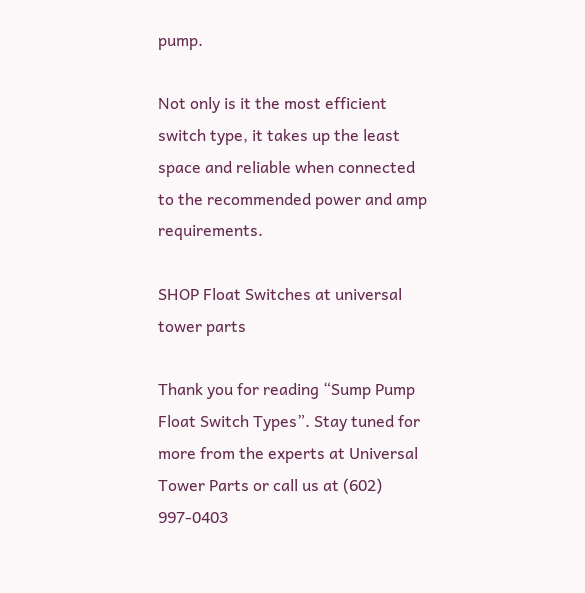pump.

Not only is it the most efficient switch type, it takes up the least space and reliable when connected to the recommended power and amp requirements.

SHOP Float Switches at universal tower parts

Thank you for reading “Sump Pump Float Switch Types”. Stay tuned for more from the experts at Universal Tower Parts or call us at (602) 997-0403